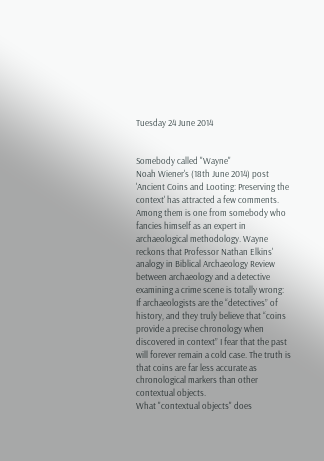Tuesday 24 June 2014


Somebody called "Wayne"
Noah Wiener's (18th June 2014) post 'Ancient Coins and Looting: Preserving the context' has attracted a few comments. Among them is one from somebody who fancies himself as an expert in archaeological methodology. Wayne reckons that Professor Nathan Elkins' analogy in Biblical Archaeology Review between archaeology and a detective examining a crime scene is totally wrong:
If archaeologists are the “detectives” of history, and they truly believe that “coins provide a precise chronology when discovered in context” I fear that the past will forever remain a cold case. The truth is that coins are far less accurate as chronological markers than other contextual objects.
What "contextual objects" does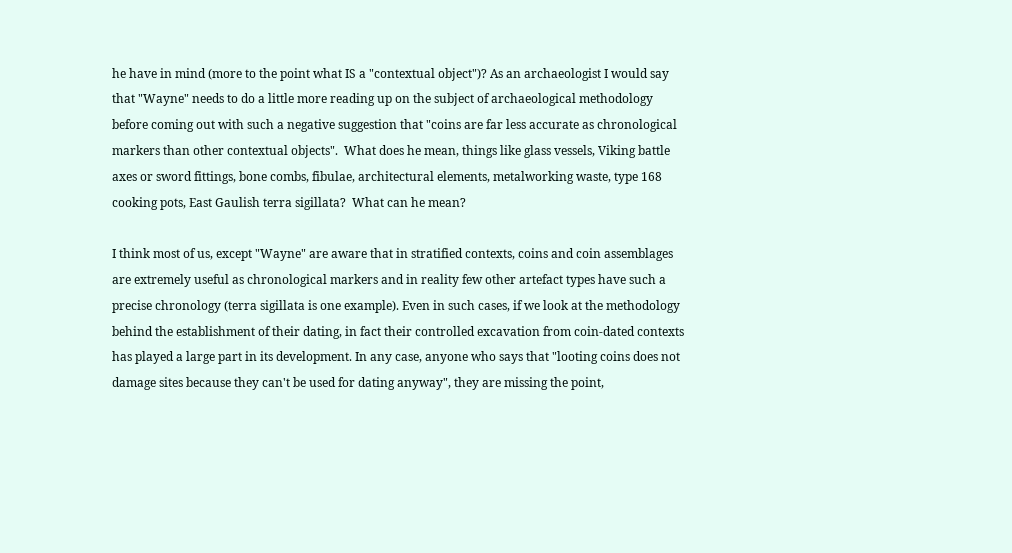he have in mind (more to the point what IS a "contextual object")? As an archaeologist I would say that "Wayne" needs to do a little more reading up on the subject of archaeological methodology before coming out with such a negative suggestion that "coins are far less accurate as chronological markers than other contextual objects".  What does he mean, things like glass vessels, Viking battle axes or sword fittings, bone combs, fibulae, architectural elements, metalworking waste, type 168 cooking pots, East Gaulish terra sigillata?  What can he mean?

I think most of us, except "Wayne" are aware that in stratified contexts, coins and coin assemblages are extremely useful as chronological markers and in reality few other artefact types have such a precise chronology (terra sigillata is one example). Even in such cases, if we look at the methodology behind the establishment of their dating, in fact their controlled excavation from coin-dated contexts has played a large part in its development. In any case, anyone who says that "looting coins does not damage sites because they can't be used for dating anyway", they are missing the point,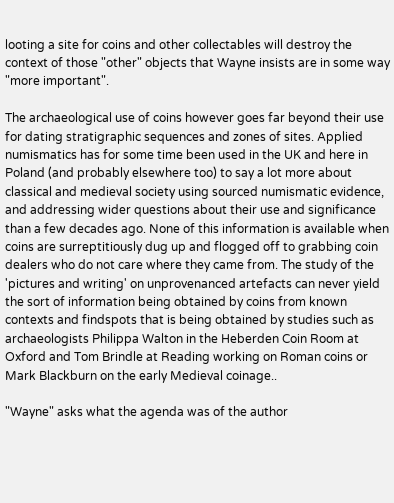looting a site for coins and other collectables will destroy the context of those "other" objects that Wayne insists are in some way "more important".

The archaeological use of coins however goes far beyond their use for dating stratigraphic sequences and zones of sites. Applied numismatics has for some time been used in the UK and here in Poland (and probably elsewhere too) to say a lot more about classical and medieval society using sourced numismatic evidence, and addressing wider questions about their use and significance than a few decades ago. None of this information is available when coins are surreptitiously dug up and flogged off to grabbing coin dealers who do not care where they came from. The study of the 'pictures and writing' on unprovenanced artefacts can never yield the sort of information being obtained by coins from known contexts and findspots that is being obtained by studies such as archaeologists Philippa Walton in the Heberden Coin Room at Oxford and Tom Brindle at Reading working on Roman coins or Mark Blackburn on the early Medieval coinage..

"Wayne" asks what the agenda was of the author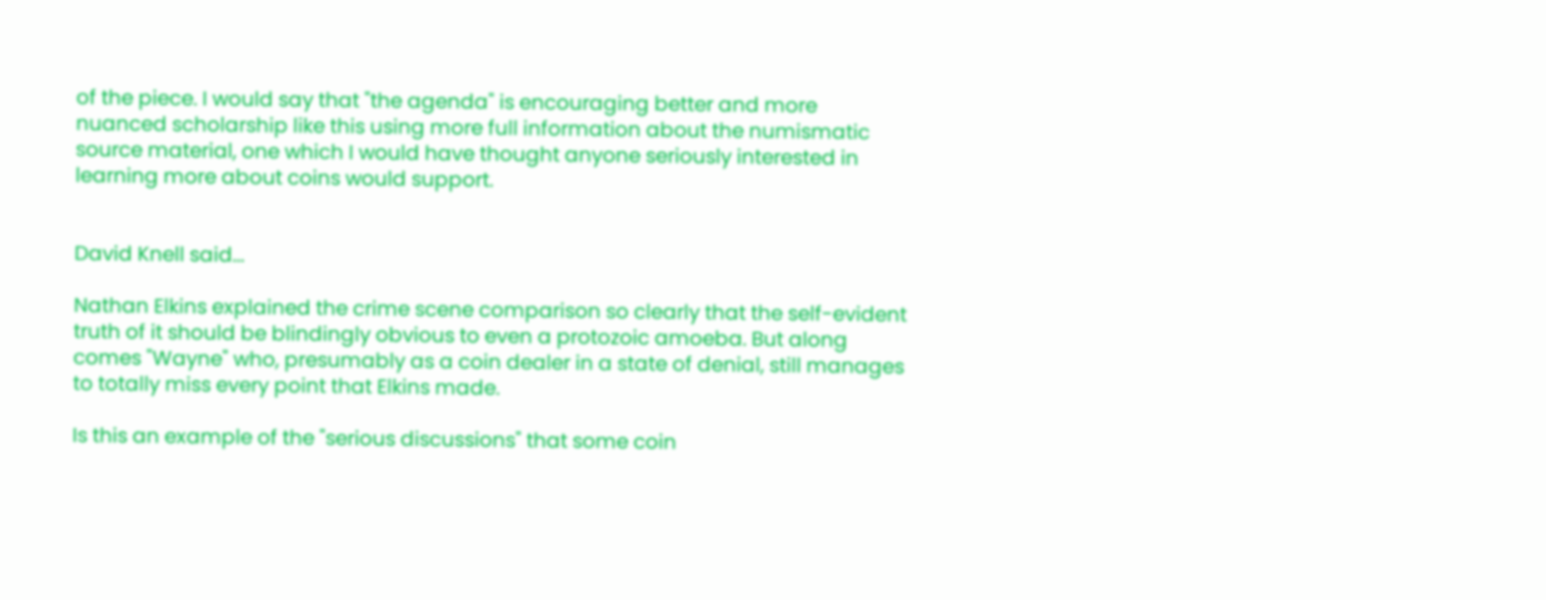of the piece. I would say that "the agenda" is encouraging better and more nuanced scholarship like this using more full information about the numismatic source material, one which I would have thought anyone seriously interested in learning more about coins would support.


David Knell said...

Nathan Elkins explained the crime scene comparison so clearly that the self-evident truth of it should be blindingly obvious to even a protozoic amoeba. But along comes "Wayne" who, presumably as a coin dealer in a state of denial, still manages to totally miss every point that Elkins made.

Is this an example of the "serious discussions" that some coin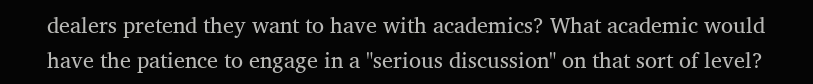dealers pretend they want to have with academics? What academic would have the patience to engage in a "serious discussion" on that sort of level?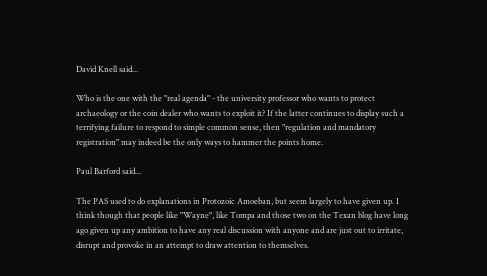David Knell said...

Who is the one with the "real agenda" - the university professor who wants to protect archaeology or the coin dealer who wants to exploit it? If the latter continues to display such a terrifying failure to respond to simple common sense, then "regulation and mandatory registration" may indeed be the only ways to hammer the points home.

Paul Barford said...

The PAS used to do explanations in Protozoic Amoeban, but seem largely to have given up. I think though that people like "Wayne", like Tompa and those two on the Texan blog have long ago given up any ambition to have any real discussion with anyone and are just out to irritate, disrupt and provoke in an attempt to draw attention to themselves.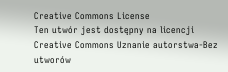Creative Commons License
Ten utwór jest dostępny na licencji Creative Commons Uznanie autorstwa-Bez utworów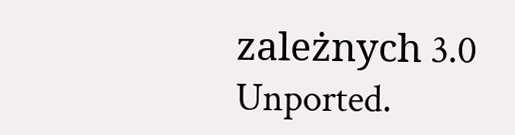zależnych 3.0 Unported.